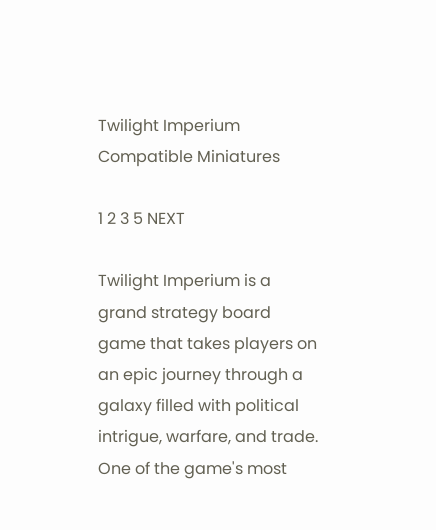Twilight Imperium Compatible Miniatures

1 2 3 5 NEXT

Twilight Imperium is a grand strategy board game that takes players on an epic journey through a galaxy filled with political intrigue, warfare, and trade. One of the game's most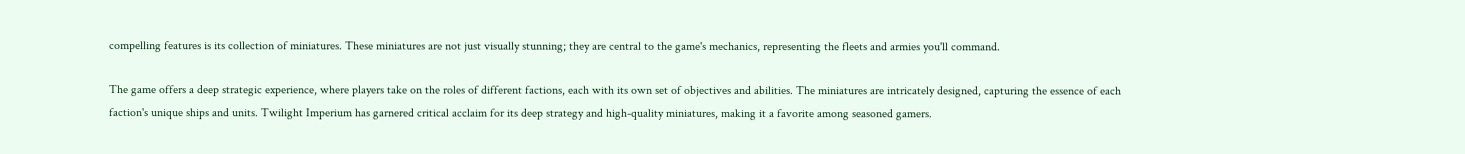compelling features is its collection of miniatures. These miniatures are not just visually stunning; they are central to the game's mechanics, representing the fleets and armies you'll command.

The game offers a deep strategic experience, where players take on the roles of different factions, each with its own set of objectives and abilities. The miniatures are intricately designed, capturing the essence of each faction's unique ships and units. Twilight Imperium has garnered critical acclaim for its deep strategy and high-quality miniatures, making it a favorite among seasoned gamers.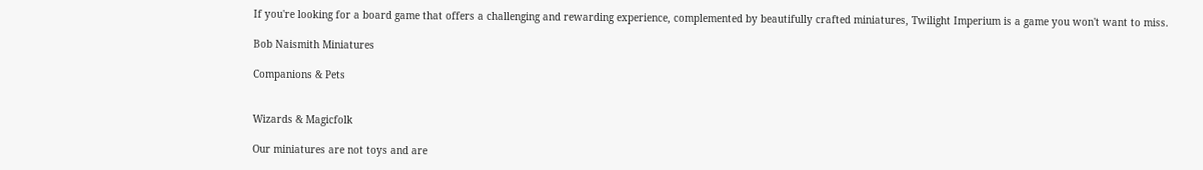If you're looking for a board game that offers a challenging and rewarding experience, complemented by beautifully crafted miniatures, Twilight Imperium is a game you won't want to miss.

Bob Naismith Miniatures

Companions & Pets


Wizards & Magicfolk

Our miniatures are not toys and are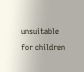unsuitable for children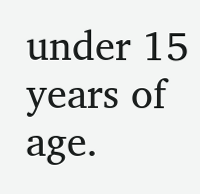under 15 years of age.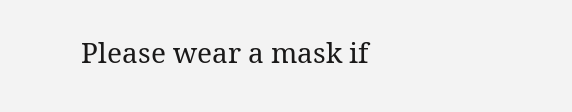Please wear a mask if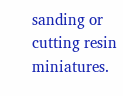sanding or cutting resin miniatures.